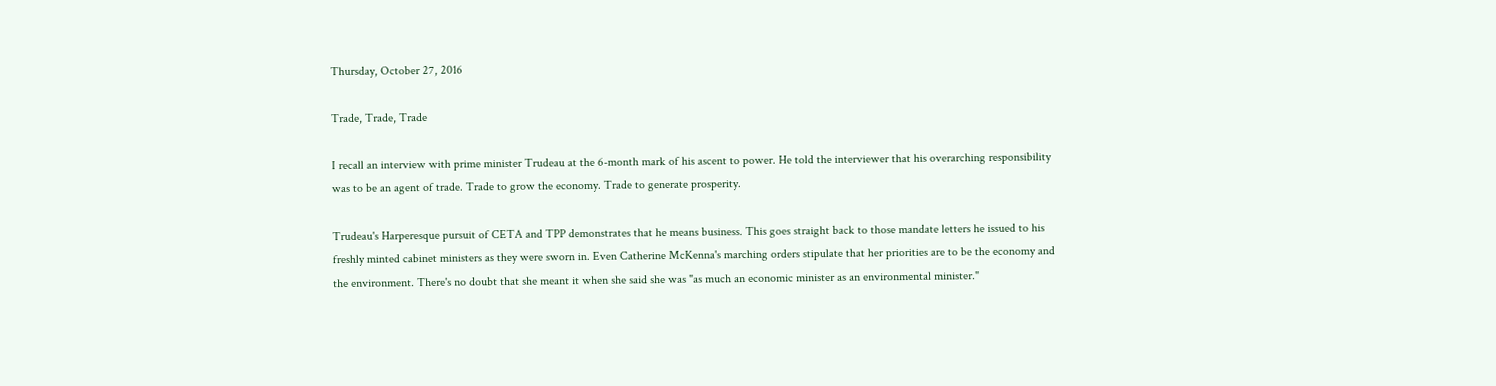Thursday, October 27, 2016

Trade, Trade, Trade

I recall an interview with prime minister Trudeau at the 6-month mark of his ascent to power. He told the interviewer that his overarching responsibility was to be an agent of trade. Trade to grow the economy. Trade to generate prosperity.

Trudeau's Harperesque pursuit of CETA and TPP demonstrates that he means business. This goes straight back to those mandate letters he issued to his freshly minted cabinet ministers as they were sworn in. Even Catherine McKenna's marching orders stipulate that her priorities are to be the economy and the environment. There's no doubt that she meant it when she said she was "as much an economic minister as an environmental minister."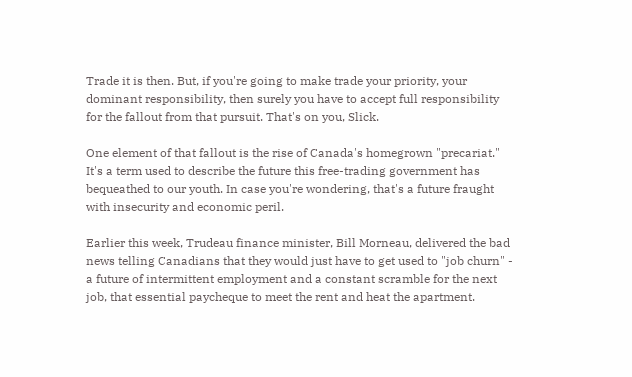Trade it is then. But, if you're going to make trade your priority, your dominant responsibility, then surely you have to accept full responsibility for the fallout from that pursuit. That's on you, Slick.

One element of that fallout is the rise of Canada's homegrown "precariat." It's a term used to describe the future this free-trading government has bequeathed to our youth. In case you're wondering, that's a future fraught with insecurity and economic peril.

Earlier this week, Trudeau finance minister, Bill Morneau, delivered the bad news telling Canadians that they would just have to get used to "job churn" - a future of intermittent employment and a constant scramble for the next job, that essential paycheque to meet the rent and heat the apartment.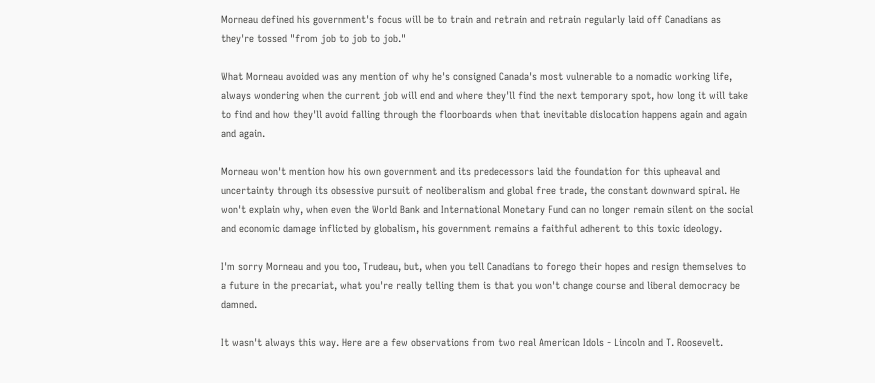Morneau defined his government's focus will be to train and retrain and retrain regularly laid off Canadians as they're tossed "from job to job to job."

What Morneau avoided was any mention of why he's consigned Canada's most vulnerable to a nomadic working life, always wondering when the current job will end and where they'll find the next temporary spot, how long it will take to find and how they'll avoid falling through the floorboards when that inevitable dislocation happens again and again and again.

Morneau won't mention how his own government and its predecessors laid the foundation for this upheaval and uncertainty through its obsessive pursuit of neoliberalism and global free trade, the constant downward spiral. He won't explain why, when even the World Bank and International Monetary Fund can no longer remain silent on the social and economic damage inflicted by globalism, his government remains a faithful adherent to this toxic ideology.

I'm sorry Morneau and you too, Trudeau, but, when you tell Canadians to forego their hopes and resign themselves to a future in the precariat, what you're really telling them is that you won't change course and liberal democracy be damned.

It wasn't always this way. Here are a few observations from two real American Idols - Lincoln and T. Roosevelt.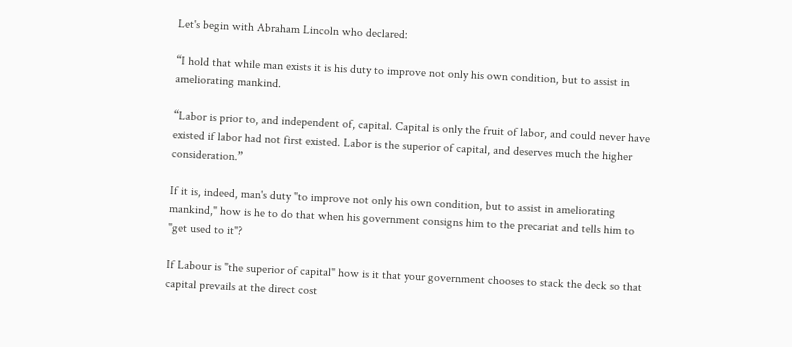Let's begin with Abraham Lincoln who declared:

“I hold that while man exists it is his duty to improve not only his own condition, but to assist in ameliorating mankind.

“Labor is prior to, and independent of, capital. Capital is only the fruit of labor, and could never have existed if labor had not first existed. Labor is the superior of capital, and deserves much the higher consideration.”

If it is, indeed, man's duty "to improve not only his own condition, but to assist in ameliorating mankind," how is he to do that when his government consigns him to the precariat and tells him to "get used to it"?

If Labour is "the superior of capital" how is it that your government chooses to stack the deck so that capital prevails at the direct cost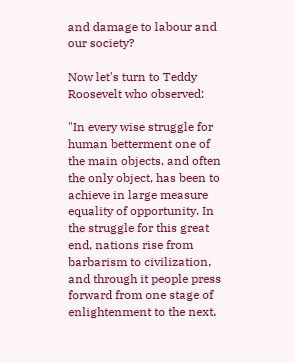and damage to labour and our society?

Now let's turn to Teddy Roosevelt who observed:

"In every wise struggle for human betterment one of the main objects, and often the only object, has been to achieve in large measure equality of opportunity. In the struggle for this great end, nations rise from barbarism to civilization, and through it people press forward from one stage of enlightenment to the next.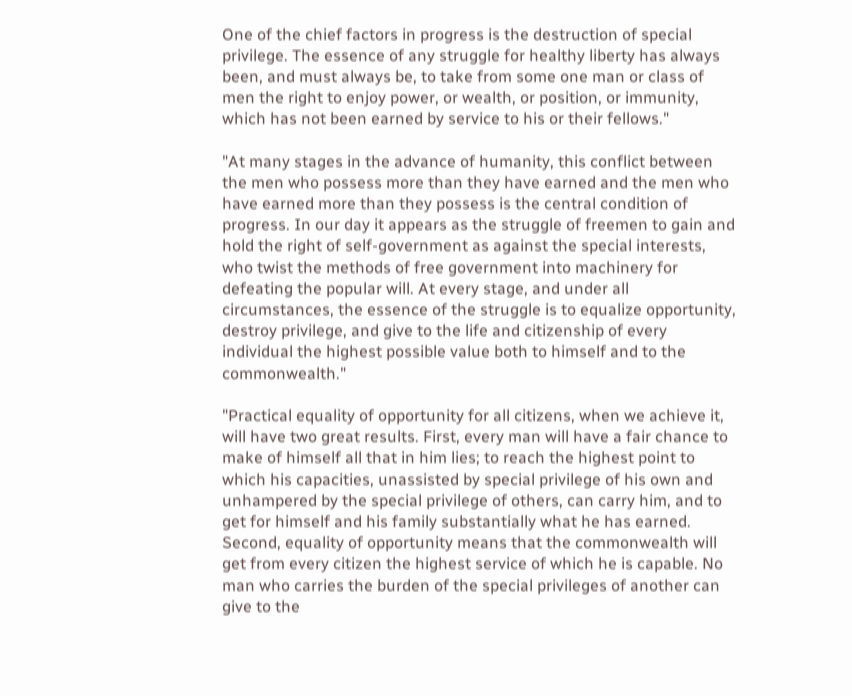One of the chief factors in progress is the destruction of special privilege. The essence of any struggle for healthy liberty has always been, and must always be, to take from some one man or class of men the right to enjoy power, or wealth, or position, or immunity, which has not been earned by service to his or their fellows."

"At many stages in the advance of humanity, this conflict between the men who possess more than they have earned and the men who have earned more than they possess is the central condition of progress. In our day it appears as the struggle of freemen to gain and hold the right of self-government as against the special interests, who twist the methods of free government into machinery for defeating the popular will. At every stage, and under all circumstances, the essence of the struggle is to equalize opportunity, destroy privilege, and give to the life and citizenship of every individual the highest possible value both to himself and to the commonwealth."

"Practical equality of opportunity for all citizens, when we achieve it, will have two great results. First, every man will have a fair chance to make of himself all that in him lies; to reach the highest point to which his capacities, unassisted by special privilege of his own and unhampered by the special privilege of others, can carry him, and to get for himself and his family substantially what he has earned. Second, equality of opportunity means that the commonwealth will get from every citizen the highest service of which he is capable. No man who carries the burden of the special privileges of another can give to the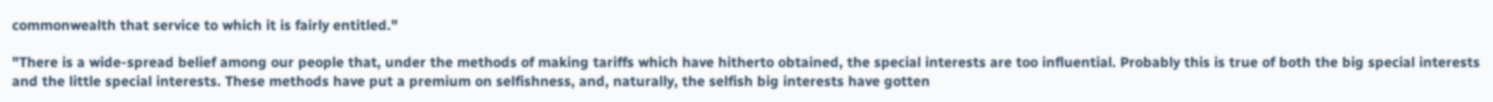commonwealth that service to which it is fairly entitled."

"There is a wide-spread belief among our people that, under the methods of making tariffs which have hitherto obtained, the special interests are too influential. Probably this is true of both the big special interests and the little special interests. These methods have put a premium on selfishness, and, naturally, the selfish big interests have gotten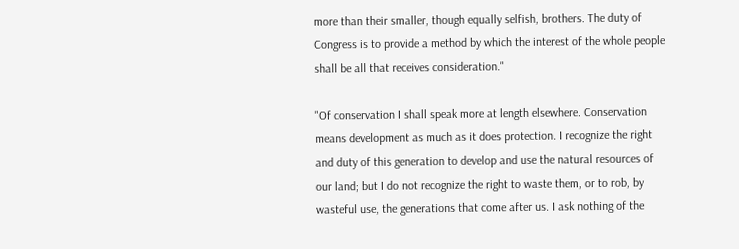more than their smaller, though equally selfish, brothers. The duty of Congress is to provide a method by which the interest of the whole people shall be all that receives consideration."

"Of conservation I shall speak more at length elsewhere. Conservation means development as much as it does protection. I recognize the right and duty of this generation to develop and use the natural resources of our land; but I do not recognize the right to waste them, or to rob, by wasteful use, the generations that come after us. I ask nothing of the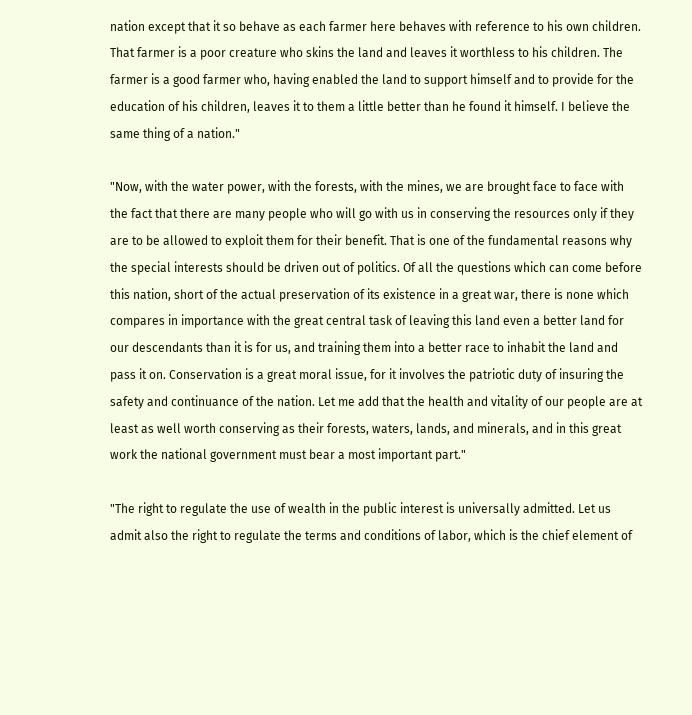nation except that it so behave as each farmer here behaves with reference to his own children. That farmer is a poor creature who skins the land and leaves it worthless to his children. The farmer is a good farmer who, having enabled the land to support himself and to provide for the education of his children, leaves it to them a little better than he found it himself. I believe the same thing of a nation."

"Now, with the water power, with the forests, with the mines, we are brought face to face with the fact that there are many people who will go with us in conserving the resources only if they are to be allowed to exploit them for their benefit. That is one of the fundamental reasons why the special interests should be driven out of politics. Of all the questions which can come before this nation, short of the actual preservation of its existence in a great war, there is none which compares in importance with the great central task of leaving this land even a better land for our descendants than it is for us, and training them into a better race to inhabit the land and pass it on. Conservation is a great moral issue, for it involves the patriotic duty of insuring the safety and continuance of the nation. Let me add that the health and vitality of our people are at least as well worth conserving as their forests, waters, lands, and minerals, and in this great work the national government must bear a most important part."

"The right to regulate the use of wealth in the public interest is universally admitted. Let us admit also the right to regulate the terms and conditions of labor, which is the chief element of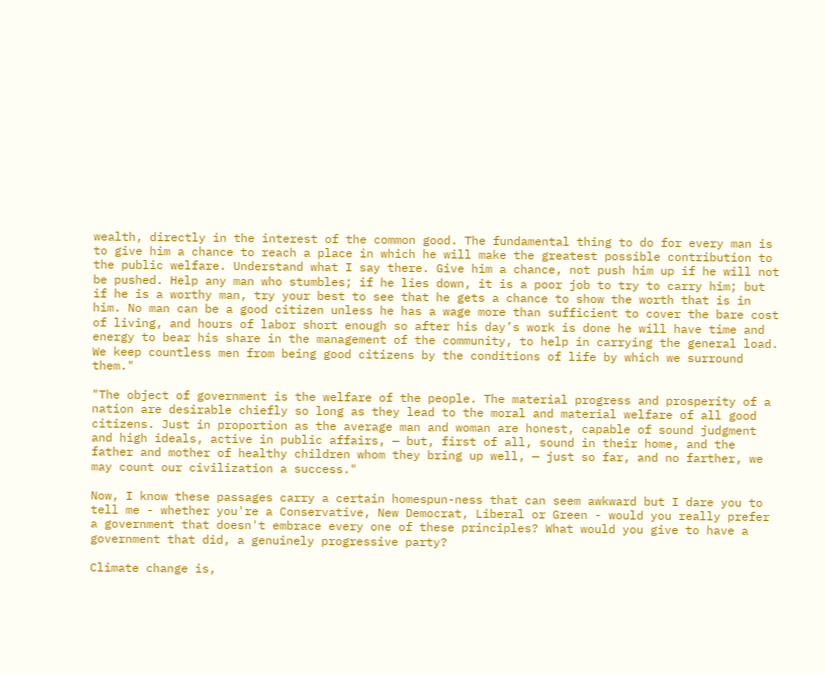wealth, directly in the interest of the common good. The fundamental thing to do for every man is to give him a chance to reach a place in which he will make the greatest possible contribution to the public welfare. Understand what I say there. Give him a chance, not push him up if he will not be pushed. Help any man who stumbles; if he lies down, it is a poor job to try to carry him; but if he is a worthy man, try your best to see that he gets a chance to show the worth that is in him. No man can be a good citizen unless he has a wage more than sufficient to cover the bare cost of living, and hours of labor short enough so after his day’s work is done he will have time and energy to bear his share in the management of the community, to help in carrying the general load. We keep countless men from being good citizens by the conditions of life by which we surround them."

"The object of government is the welfare of the people. The material progress and prosperity of a nation are desirable chiefly so long as they lead to the moral and material welfare of all good citizens. Just in proportion as the average man and woman are honest, capable of sound judgment and high ideals, active in public affairs, — but, first of all, sound in their home, and the father and mother of healthy children whom they bring up well, — just so far, and no farther, we may count our civilization a success."

Now, I know these passages carry a certain homespun-ness that can seem awkward but I dare you to tell me - whether you're a Conservative, New Democrat, Liberal or Green - would you really prefer a government that doesn't embrace every one of these principles? What would you give to have a government that did, a genuinely progressive party?

Climate change is,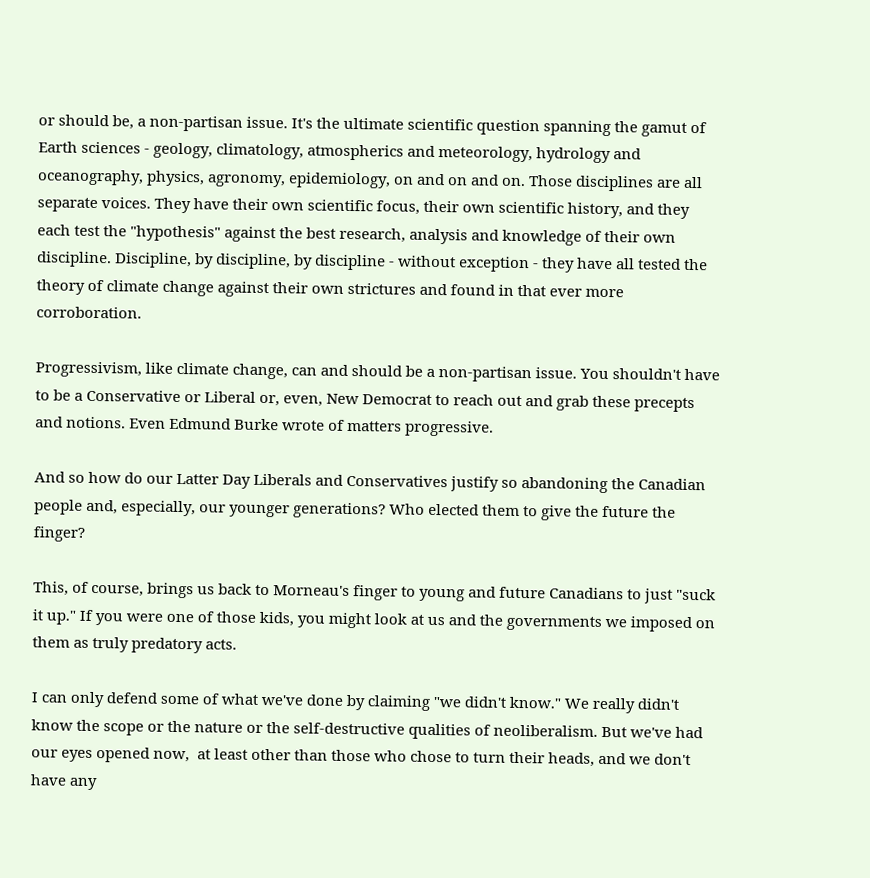or should be, a non-partisan issue. It's the ultimate scientific question spanning the gamut of Earth sciences - geology, climatology, atmospherics and meteorology, hydrology and oceanography, physics, agronomy, epidemiology, on and on and on. Those disciplines are all separate voices. They have their own scientific focus, their own scientific history, and they each test the "hypothesis" against the best research, analysis and knowledge of their own discipline. Discipline, by discipline, by discipline - without exception - they have all tested the theory of climate change against their own strictures and found in that ever more corroboration.

Progressivism, like climate change, can and should be a non-partisan issue. You shouldn't have to be a Conservative or Liberal or, even, New Democrat to reach out and grab these precepts and notions. Even Edmund Burke wrote of matters progressive.

And so how do our Latter Day Liberals and Conservatives justify so abandoning the Canadian people and, especially, our younger generations? Who elected them to give the future the finger?

This, of course, brings us back to Morneau's finger to young and future Canadians to just "suck it up." If you were one of those kids, you might look at us and the governments we imposed on them as truly predatory acts.

I can only defend some of what we've done by claiming "we didn't know." We really didn't know the scope or the nature or the self-destructive qualities of neoliberalism. But we've had our eyes opened now,  at least other than those who chose to turn their heads, and we don't have any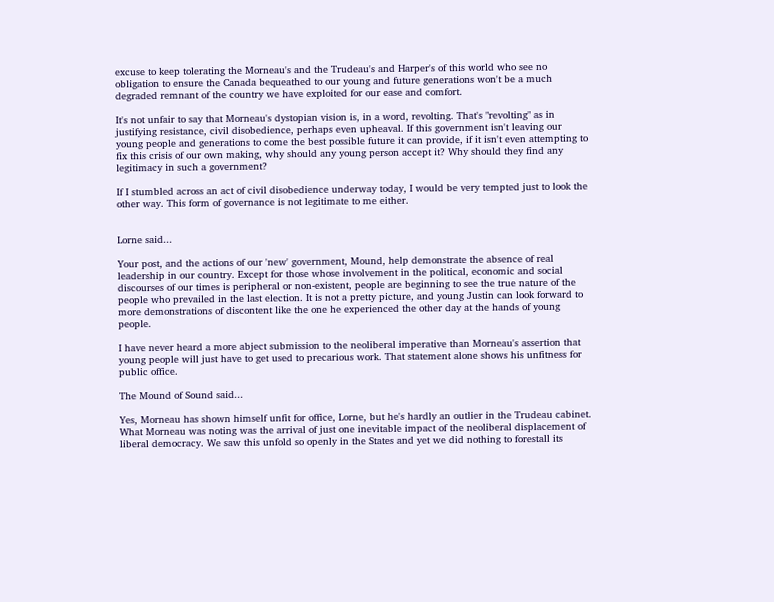excuse to keep tolerating the Morneau's and the Trudeau's and Harper's of this world who see no obligation to ensure the Canada bequeathed to our young and future generations won't be a much degraded remnant of the country we have exploited for our ease and comfort.

It's not unfair to say that Morneau's dystopian vision is, in a word, revolting. That's "revolting" as in justifying resistance, civil disobedience, perhaps even upheaval. If this government isn't leaving our young people and generations to come the best possible future it can provide, if it isn't even attempting to fix this crisis of our own making, why should any young person accept it? Why should they find any legitimacy in such a government?

If I stumbled across an act of civil disobedience underway today, I would be very tempted just to look the other way. This form of governance is not legitimate to me either.


Lorne said...

Your post, and the actions of our 'new' government, Mound, help demonstrate the absence of real leadership in our country. Except for those whose involvement in the political, economic and social discourses of our times is peripheral or non-existent, people are beginning to see the true nature of the people who prevailed in the last election. It is not a pretty picture, and young Justin can look forward to more demonstrations of discontent like the one he experienced the other day at the hands of young people.

I have never heard a more abject submission to the neoliberal imperative than Morneau's assertion that young people will just have to get used to precarious work. That statement alone shows his unfitness for public office.

The Mound of Sound said...

Yes, Morneau has shown himself unfit for office, Lorne, but he's hardly an outlier in the Trudeau cabinet. What Morneau was noting was the arrival of just one inevitable impact of the neoliberal displacement of liberal democracy. We saw this unfold so openly in the States and yet we did nothing to forestall its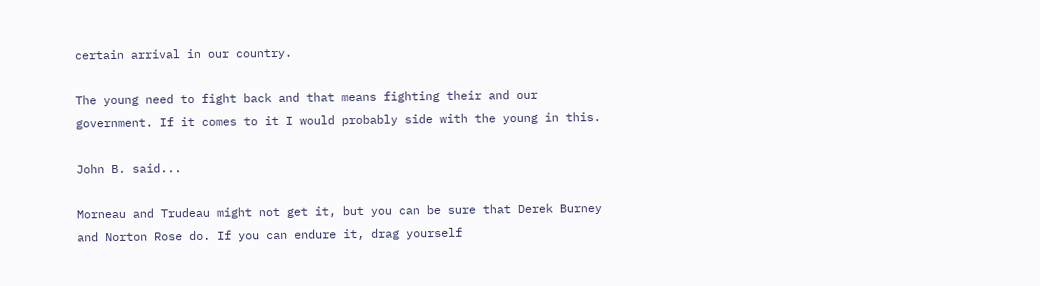certain arrival in our country.

The young need to fight back and that means fighting their and our government. If it comes to it I would probably side with the young in this.

John B. said...

Morneau and Trudeau might not get it, but you can be sure that Derek Burney and Norton Rose do. If you can endure it, drag yourself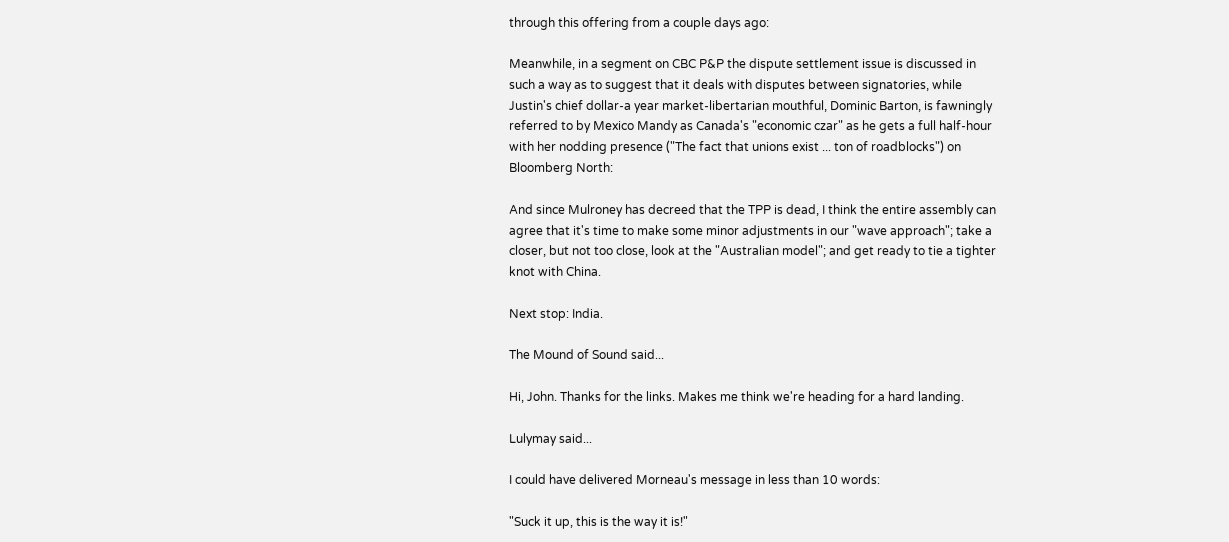through this offering from a couple days ago:

Meanwhile, in a segment on CBC P&P the dispute settlement issue is discussed in such a way as to suggest that it deals with disputes between signatories, while Justin's chief dollar-a year market-libertarian mouthful, Dominic Barton, is fawningly referred to by Mexico Mandy as Canada's "economic czar" as he gets a full half-hour with her nodding presence ("The fact that unions exist ... ton of roadblocks") on Bloomberg North:

And since Mulroney has decreed that the TPP is dead, I think the entire assembly can agree that it's time to make some minor adjustments in our "wave approach"; take a closer, but not too close, look at the "Australian model"; and get ready to tie a tighter knot with China.

Next stop: India.

The Mound of Sound said...

Hi, John. Thanks for the links. Makes me think we're heading for a hard landing.

Lulymay said...

I could have delivered Morneau's message in less than 10 words:

"Suck it up, this is the way it is!"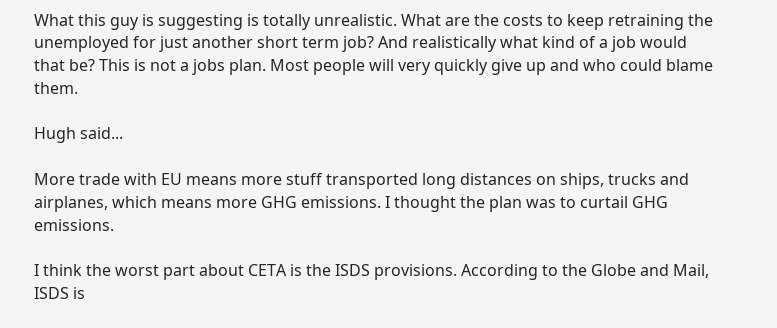What this guy is suggesting is totally unrealistic. What are the costs to keep retraining the unemployed for just another short term job? And realistically what kind of a job would that be? This is not a jobs plan. Most people will very quickly give up and who could blame them.

Hugh said...

More trade with EU means more stuff transported long distances on ships, trucks and airplanes, which means more GHG emissions. I thought the plan was to curtail GHG emissions.

I think the worst part about CETA is the ISDS provisions. According to the Globe and Mail, ISDS is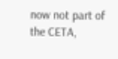now not part of the CETA,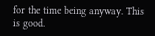for the time being anyway. This is good.